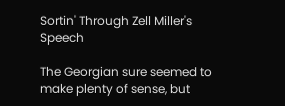Sortin' Through Zell Miller's Speech

The Georgian sure seemed to make plenty of sense, but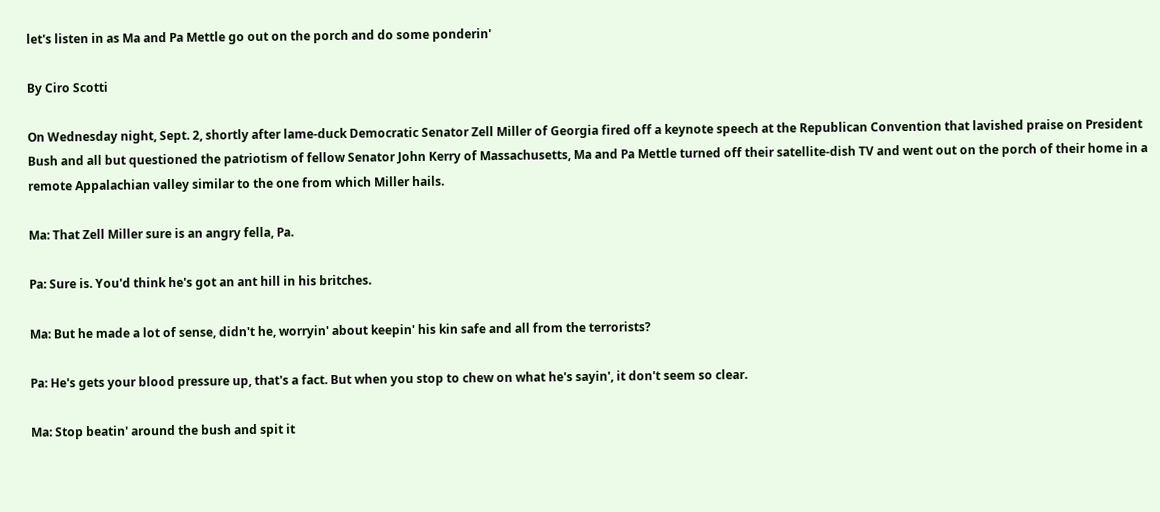let's listen in as Ma and Pa Mettle go out on the porch and do some ponderin'

By Ciro Scotti

On Wednesday night, Sept. 2, shortly after lame-duck Democratic Senator Zell Miller of Georgia fired off a keynote speech at the Republican Convention that lavished praise on President Bush and all but questioned the patriotism of fellow Senator John Kerry of Massachusetts, Ma and Pa Mettle turned off their satellite-dish TV and went out on the porch of their home in a remote Appalachian valley similar to the one from which Miller hails.

Ma: That Zell Miller sure is an angry fella, Pa.

Pa: Sure is. You'd think he's got an ant hill in his britches.

Ma: But he made a lot of sense, didn't he, worryin' about keepin' his kin safe and all from the terrorists?

Pa: He's gets your blood pressure up, that's a fact. But when you stop to chew on what he's sayin', it don't seem so clear.

Ma: Stop beatin' around the bush and spit it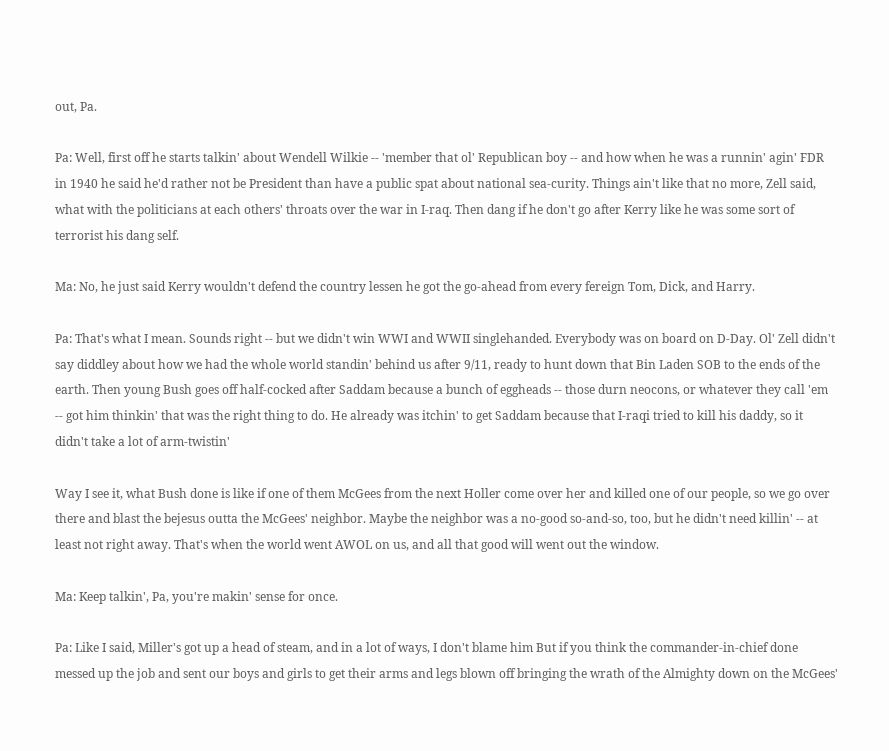out, Pa.

Pa: Well, first off he starts talkin' about Wendell Wilkie -- 'member that ol' Republican boy -- and how when he was a runnin' agin' FDR in 1940 he said he'd rather not be President than have a public spat about national sea-curity. Things ain't like that no more, Zell said, what with the politicians at each others' throats over the war in I-raq. Then dang if he don't go after Kerry like he was some sort of terrorist his dang self.

Ma: No, he just said Kerry wouldn't defend the country lessen he got the go-ahead from every fereign Tom, Dick, and Harry.

Pa: That's what I mean. Sounds right -- but we didn't win WWI and WWII singlehanded. Everybody was on board on D-Day. Ol' Zell didn't say diddley about how we had the whole world standin' behind us after 9/11, ready to hunt down that Bin Laden SOB to the ends of the earth. Then young Bush goes off half-cocked after Saddam because a bunch of eggheads -- those durn neocons, or whatever they call 'em -- got him thinkin' that was the right thing to do. He already was itchin' to get Saddam because that I-raqi tried to kill his daddy, so it didn't take a lot of arm-twistin'

Way I see it, what Bush done is like if one of them McGees from the next Holler come over her and killed one of our people, so we go over there and blast the bejesus outta the McGees' neighbor. Maybe the neighbor was a no-good so-and-so, too, but he didn't need killin' -- at least not right away. That's when the world went AWOL on us, and all that good will went out the window.

Ma: Keep talkin', Pa, you're makin' sense for once.

Pa: Like I said, Miller's got up a head of steam, and in a lot of ways, I don't blame him But if you think the commander-in-chief done messed up the job and sent our boys and girls to get their arms and legs blown off bringing the wrath of the Almighty down on the McGees'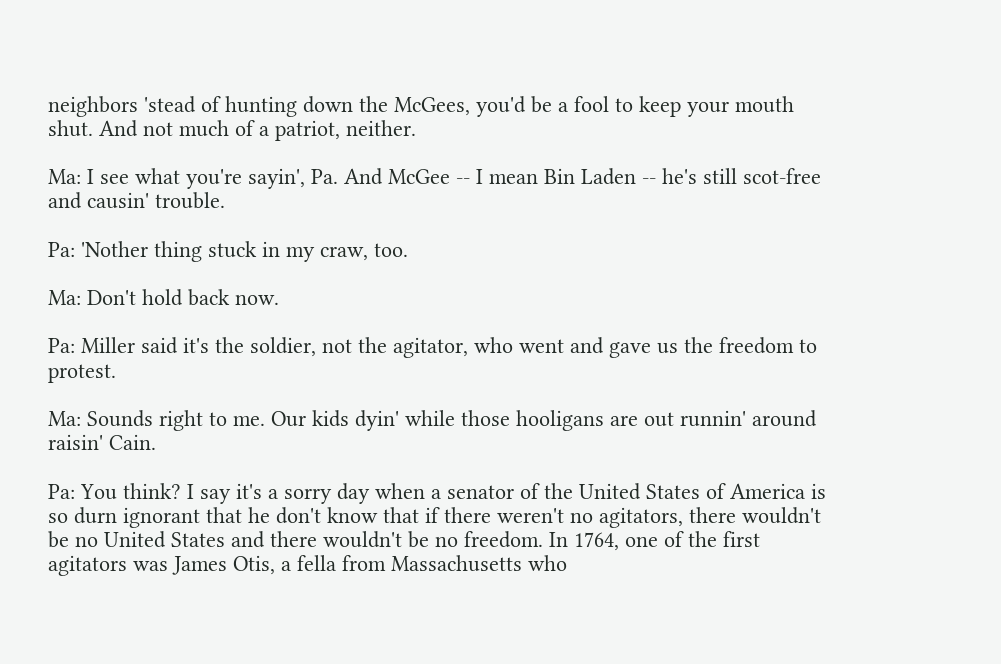neighbors 'stead of hunting down the McGees, you'd be a fool to keep your mouth shut. And not much of a patriot, neither.

Ma: I see what you're sayin', Pa. And McGee -- I mean Bin Laden -- he's still scot-free and causin' trouble.

Pa: 'Nother thing stuck in my craw, too.

Ma: Don't hold back now.

Pa: Miller said it's the soldier, not the agitator, who went and gave us the freedom to protest.

Ma: Sounds right to me. Our kids dyin' while those hooligans are out runnin' around raisin' Cain.

Pa: You think? I say it's a sorry day when a senator of the United States of America is so durn ignorant that he don't know that if there weren't no agitators, there wouldn't be no United States and there wouldn't be no freedom. In 1764, one of the first agitators was James Otis, a fella from Massachusetts who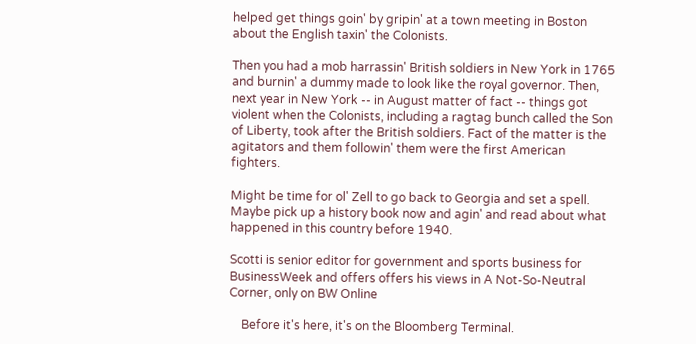helped get things goin' by gripin' at a town meeting in Boston about the English taxin' the Colonists.

Then you had a mob harrassin' British soldiers in New York in 1765 and burnin' a dummy made to look like the royal governor. Then, next year in New York -- in August matter of fact -- things got violent when the Colonists, including a ragtag bunch called the Son of Liberty, took after the British soldiers. Fact of the matter is the agitators and them followin' them were the first American fighters.

Might be time for ol' Zell to go back to Georgia and set a spell. Maybe pick up a history book now and agin' and read about what happened in this country before 1940.

Scotti is senior editor for government and sports business for BusinessWeek and offers offers his views in A Not-So-Neutral Corner, only on BW Online

    Before it's here, it's on the Bloomberg Terminal.